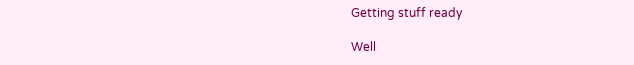Getting stuff ready

Well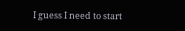I guess I need to start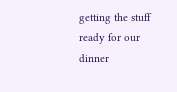getting the stuff ready for our dinner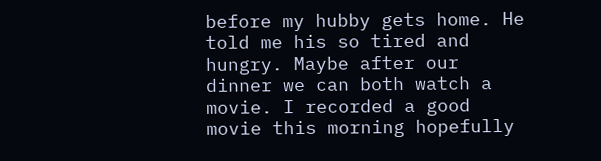before my hubby gets home. He told me his so tired and hungry. Maybe after our dinner we can both watch a movie. I recorded a good movie this morning hopefully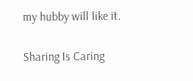my hubby will like it.

Sharing Is Caring